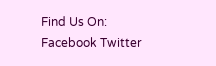Find Us On: Facebook Twitter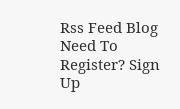Rss Feed Blog
Need To Register? Sign Up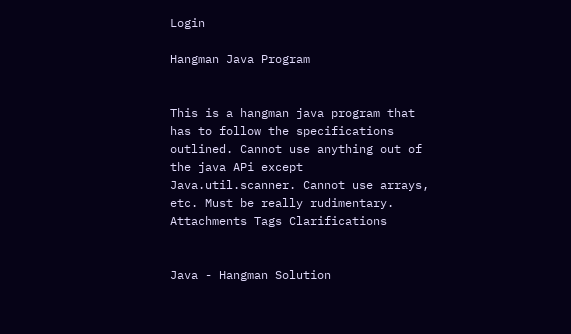Login

Hangman Java Program


This is a hangman java program that has to follow the specifications outlined. Cannot use anything out of the java APi except Java.util.scanner. Cannot use arrays, etc. Must be really rudimentary. Attachments Tags Clarifications


Java - Hangman Solution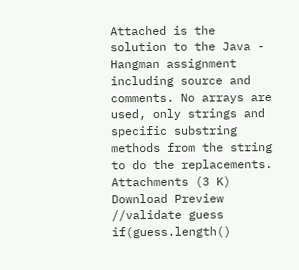Attached is the solution to the Java - Hangman assignment including source and comments. No arrays are used, only strings and specific substring methods from the string to do the replacements. Attachments (3 K) Download Preview
//validate guess if(guess.length()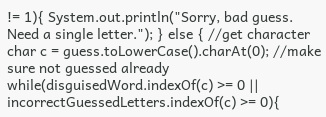!= 1){ System.out.println("Sorry, bad guess. Need a single letter."); } else { //get character char c = guess.toLowerCase().charAt(0); //make sure not guessed already while(disguisedWord.indexOf(c) >= 0 || incorrectGuessedLetters.indexOf(c) >= 0){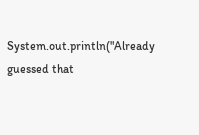System.out.println("Already guessed that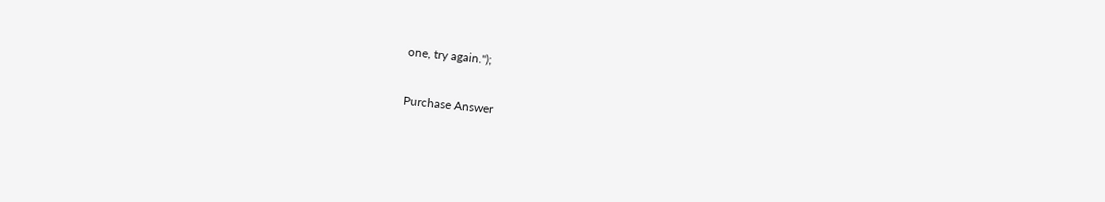one, try again.");

Purchase Answer